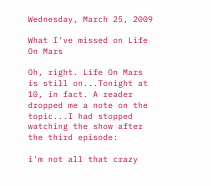Wednesday, March 25, 2009

What I've missed on Life On Mars

Oh, right. Life On Mars is still on...Tonight at 10, in fact. A reader dropped me a note on the topic...I had stopped watching the show after the third episode:

i'm not all that crazy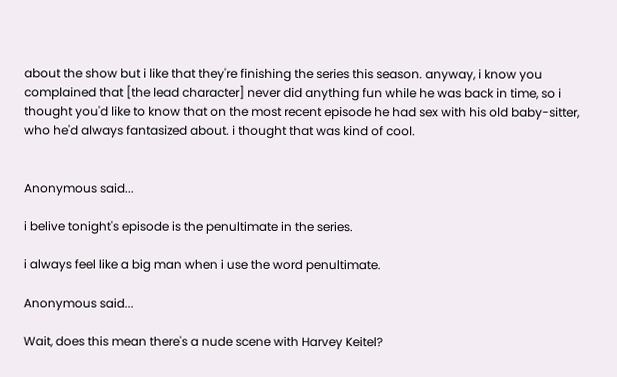about the show but i like that they're finishing the series this season. anyway, i know you complained that [the lead character] never did anything fun while he was back in time, so i thought you'd like to know that on the most recent episode he had sex with his old baby-sitter, who he'd always fantasized about. i thought that was kind of cool.


Anonymous said...

i belive tonight's episode is the penultimate in the series.

i always feel like a big man when i use the word penultimate.

Anonymous said...

Wait, does this mean there's a nude scene with Harvey Keitel?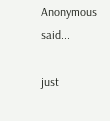Anonymous said...

just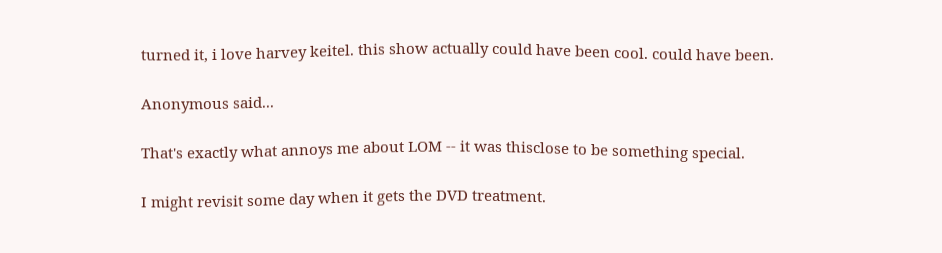turned it, i love harvey keitel. this show actually could have been cool. could have been.

Anonymous said...

That's exactly what annoys me about LOM -- it was thisclose to be something special.

I might revisit some day when it gets the DVD treatment.